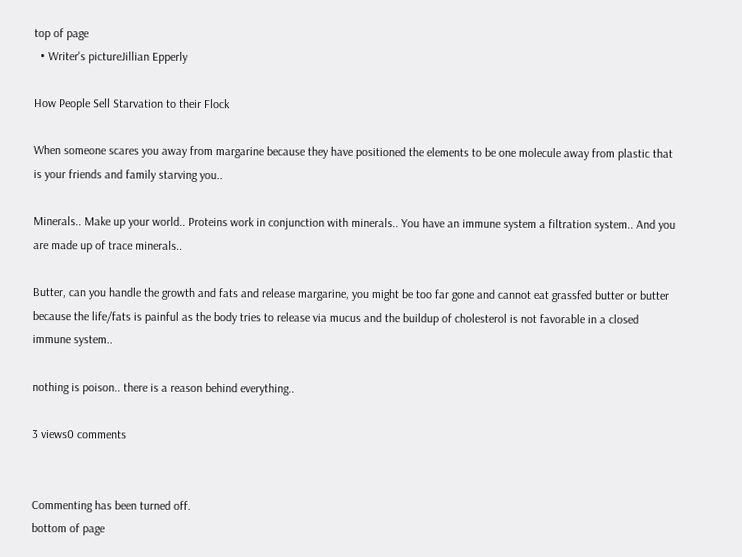top of page
  • Writer's pictureJillian Epperly

How People Sell Starvation to their Flock

When someone scares you away from margarine because they have positioned the elements to be one molecule away from plastic that is your friends and family starving you..

Minerals.. Make up your world.. Proteins work in conjunction with minerals.. You have an immune system a filtration system.. And you are made up of trace minerals..

Butter, can you handle the growth and fats and release margarine, you might be too far gone and cannot eat grassfed butter or butter because the life/fats is painful as the body tries to release via mucus and the buildup of cholesterol is not favorable in a closed immune system..

nothing is poison.. there is a reason behind everything..

3 views0 comments


Commenting has been turned off.
bottom of page